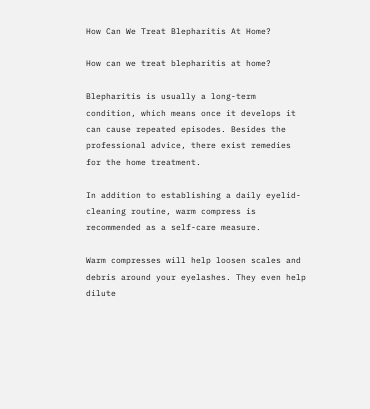How Can We Treat Blepharitis At Home?

How can we treat blepharitis at home?

Blepharitis is usually a long-term condition, which means once it develops it can cause repeated episodes. Besides the professional advice, there exist remedies for the home treatment.

In addition to establishing a daily eyelid-cleaning routine, warm compress is recommended as a self-care measure.

Warm compresses will help loosen scales and debris around your eyelashes. They even help dilute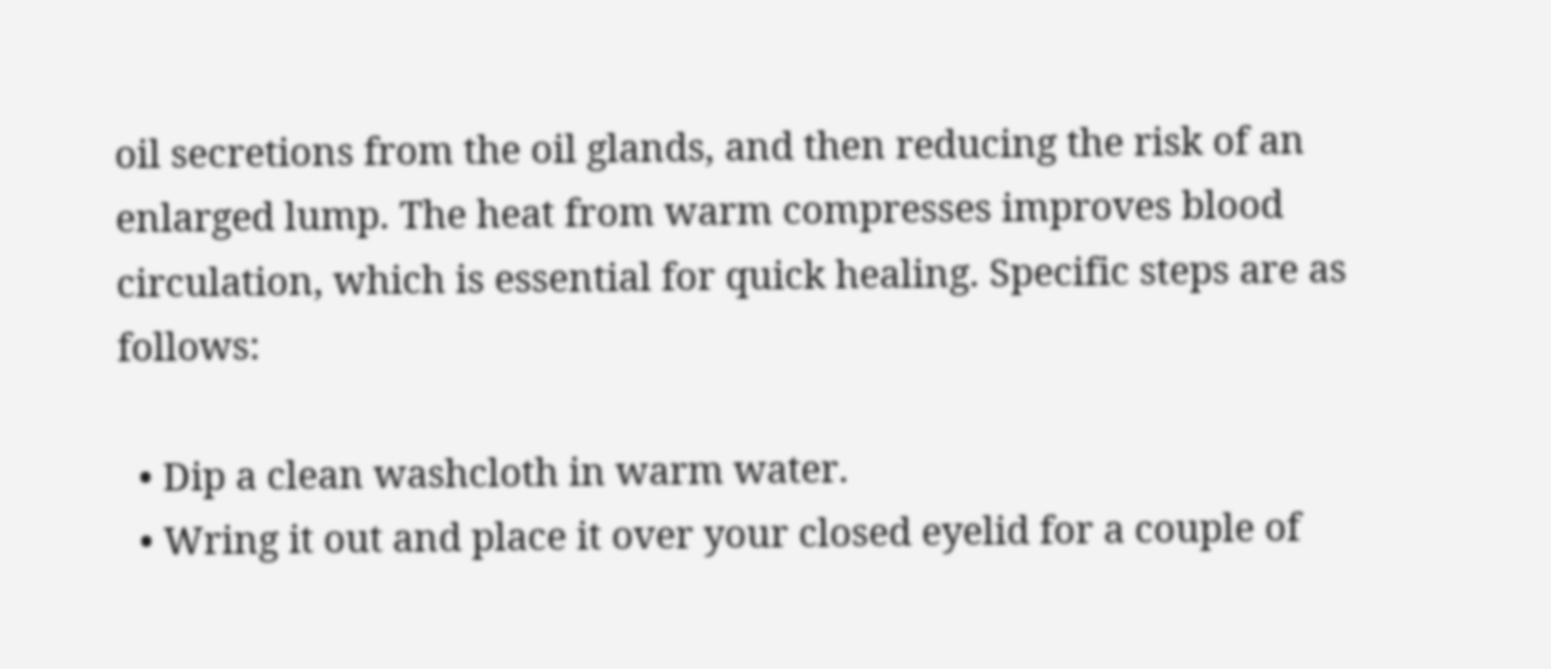oil secretions from the oil glands, and then reducing the risk of an enlarged lump. The heat from warm compresses improves blood circulation, which is essential for quick healing. Specific steps are as follows:

  • Dip a clean washcloth in warm water.
  • Wring it out and place it over your closed eyelid for a couple of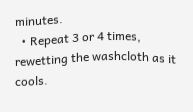minutes.
  • Repeat 3 or 4 times, rewetting the washcloth as it cools.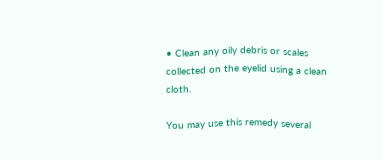• Clean any oily debris or scales collected on the eyelid using a clean cloth.

You may use this remedy several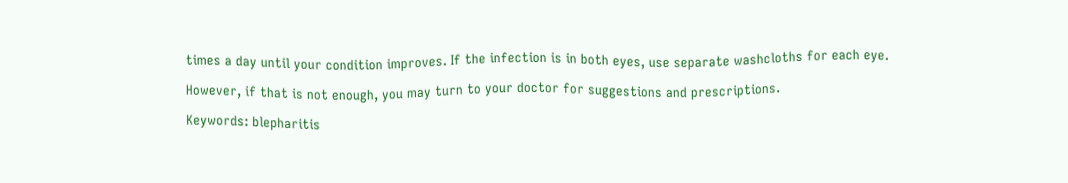times a day until your condition improves. If the infection is in both eyes, use separate washcloths for each eye.

However, if that is not enough, you may turn to your doctor for suggestions and prescriptions.

Keywords: blepharitis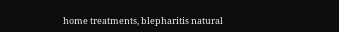home treatments, blepharitis natural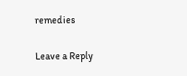remedies

Leave a Reply